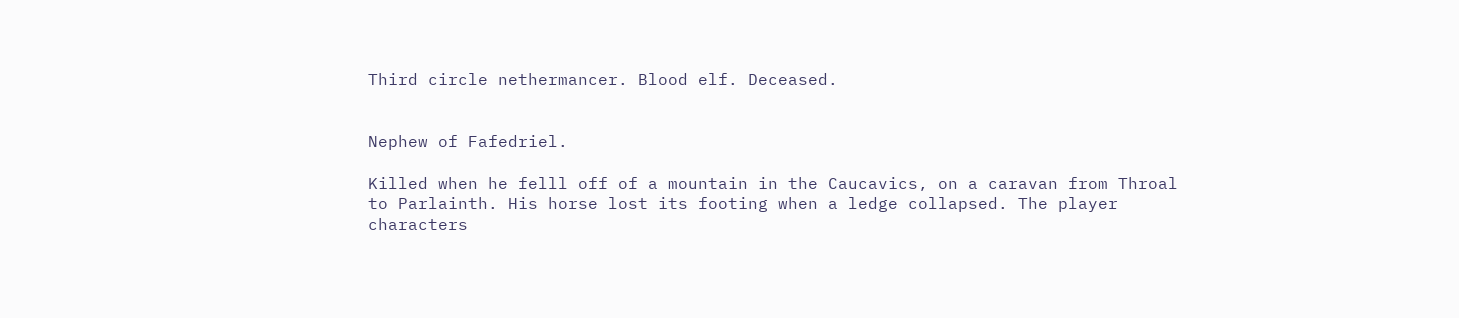Third circle nethermancer. Blood elf. Deceased.


Nephew of Fafedriel.

Killed when he felll off of a mountain in the Caucavics, on a caravan from Throal to Parlainth. His horse lost its footing when a ledge collapsed. The player characters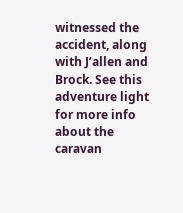witnessed the accident, along with J’allen and Brock. See this adventure light for more info about the caravan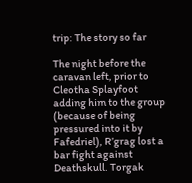trip: The story so far

The night before the caravan left, prior to Cleotha Splayfoot adding him to the group (because of being pressured into it by Fafedriel), R’grag lost a bar fight against Deathskull. Torgak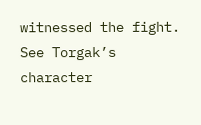witnessed the fight. See Torgak’s character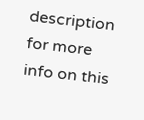description for more info on this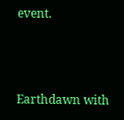event.



Earthdawn with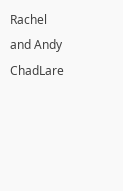Rachel and Andy ChadLare